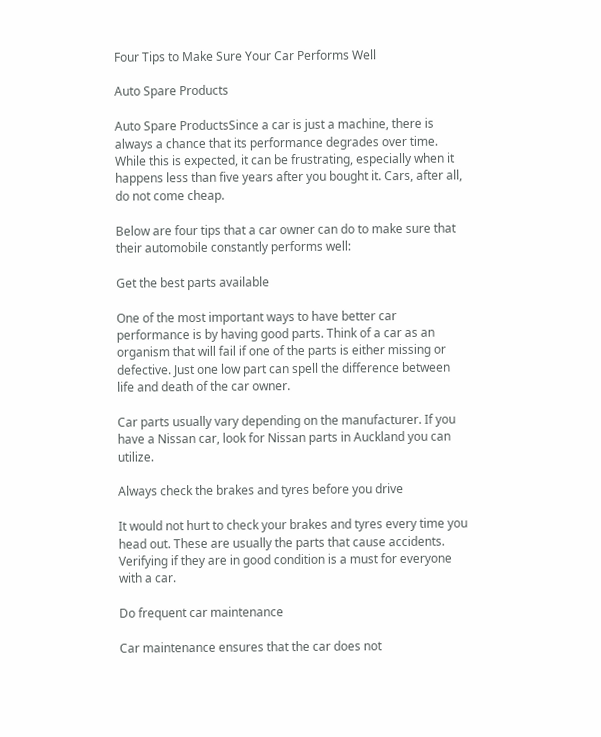Four Tips to Make Sure Your Car Performs Well

Auto Spare Products

Auto Spare ProductsSince a car is just a machine, there is always a chance that its performance degrades over time. While this is expected, it can be frustrating, especially when it happens less than five years after you bought it. Cars, after all, do not come cheap.

Below are four tips that a car owner can do to make sure that their automobile constantly performs well:

Get the best parts available

One of the most important ways to have better car performance is by having good parts. Think of a car as an organism that will fail if one of the parts is either missing or defective. Just one low part can spell the difference between life and death of the car owner.

Car parts usually vary depending on the manufacturer. If you have a Nissan car, look for Nissan parts in Auckland you can utilize.

Always check the brakes and tyres before you drive

It would not hurt to check your brakes and tyres every time you head out. These are usually the parts that cause accidents. Verifying if they are in good condition is a must for everyone with a car.

Do frequent car maintenance

Car maintenance ensures that the car does not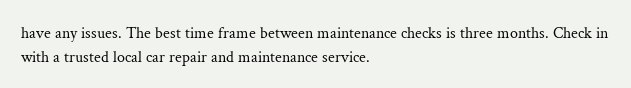have any issues. The best time frame between maintenance checks is three months. Check in with a trusted local car repair and maintenance service.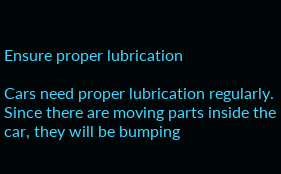Ensure proper lubrication

Cars need proper lubrication regularly. Since there are moving parts inside the car, they will be bumping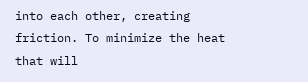into each other, creating friction. To minimize the heat that will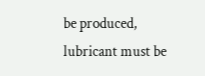be produced, lubricant must be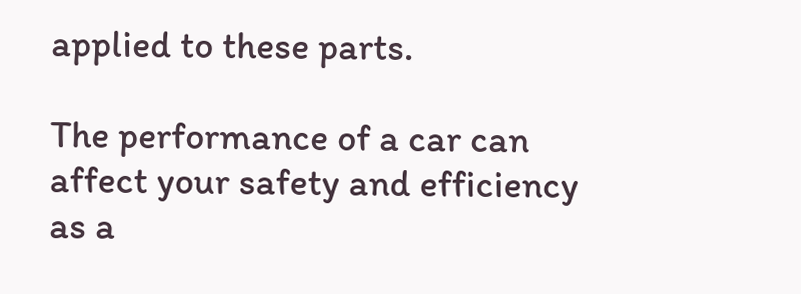applied to these parts.

The performance of a car can affect your safety and efficiency as a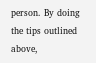person. By doing the tips outlined above,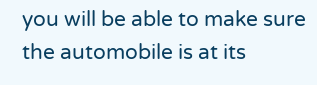you will be able to make sure the automobile is at its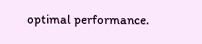optimal performance.